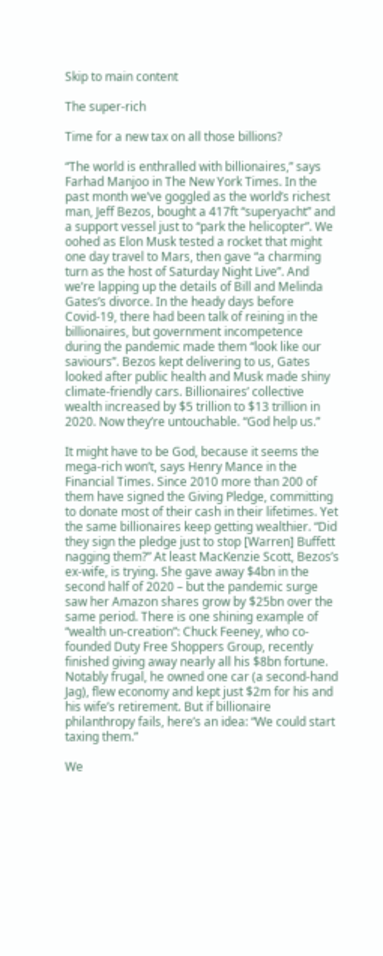Skip to main content

The super-rich

Time for a new tax on all those billions?

“The world is enthralled with billionaires,” says Farhad Manjoo in The New York Times. In the past month we’ve goggled as the world’s richest man, Jeff Bezos, bought a 417ft “superyacht” and a support vessel just to “park the helicopter”. We oohed as Elon Musk tested a rocket that might one day travel to Mars, then gave “a charming turn as the host of Saturday Night Live”. And we’re lapping up the details of Bill and Melinda Gates’s divorce. In the heady days before Covid-19, there had been talk of reining in the billionaires, but government incompetence during the pandemic made them “look like our saviours”. Bezos kept delivering to us, Gates looked after public health and Musk made shiny climate-friendly cars. Billionaires’ collective wealth increased by $5 trillion to $13 trillion in 2020. Now they’re untouchable. “God help us.”

It might have to be God, because it seems the mega-rich won’t, says Henry Mance in the Financial Times. Since 2010 more than 200 of them have signed the Giving Pledge, committing to donate most of their cash in their lifetimes. Yet the same billionaires keep getting wealthier. “Did they sign the pledge just to stop [Warren] Buffett nagging them?” At least MacKenzie Scott, Bezos’s ex-wife, is trying. She gave away $4bn in the second half of 2020 – but the pandemic surge saw her Amazon shares grow by $25bn over the same period. There is one shining example of “wealth un-creation”: Chuck Feeney, who co-founded Duty Free Shoppers Group, recently finished giving away nearly all his $8bn fortune. Notably frugal, he owned one car (a second-hand Jag), flew economy and kept just $2m for his and his wife’s retirement. But if billionaire philanthropy fails, here’s an idea: “We could start taxing them.”

We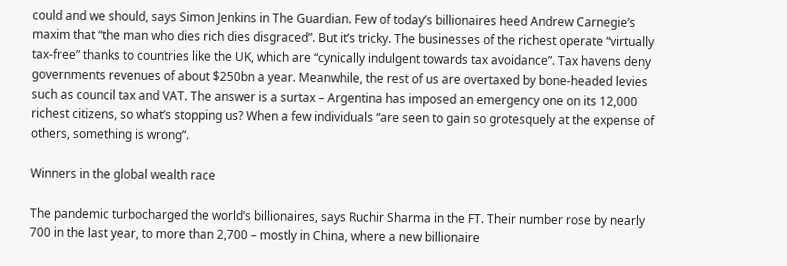could and we should, says Simon Jenkins in The Guardian. Few of today’s billionaires heed Andrew Carnegie’s maxim that “the man who dies rich dies disgraced”. But it’s tricky. The businesses of the richest operate “virtually tax-free” thanks to countries like the UK, which are “cynically indulgent towards tax avoidance”. Tax havens deny governments revenues of about $250bn a year. Meanwhile, the rest of us are overtaxed by bone-headed levies such as council tax and VAT. The answer is a surtax – Argentina has imposed an emergency one on its 12,000 richest citizens, so what’s stopping us? When a few individuals “are seen to gain so grotesquely at the expense of others, something is wrong”.

Winners in the global wealth race

The pandemic turbocharged the world’s billionaires, says Ruchir Sharma in the FT. Their number rose by nearly 700 in the last year, to more than 2,700 – mostly in China, where a new billionaire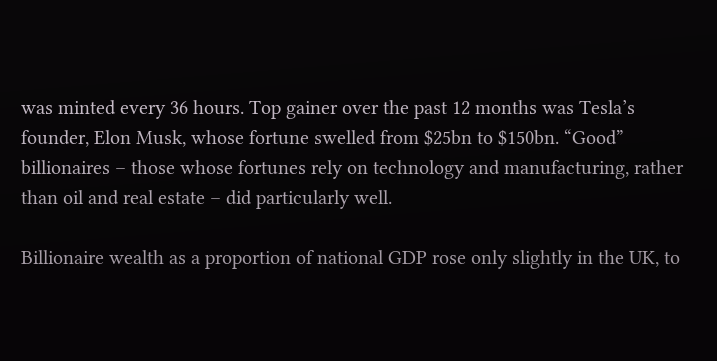was minted every 36 hours. Top gainer over the past 12 months was Tesla’s founder, Elon Musk, whose fortune swelled from $25bn to $150bn. “Good” billionaires – those whose fortunes rely on technology and manufacturing, rather than oil and real estate – did particularly well.

Billionaire wealth as a proportion of national GDP rose only slightly in the UK, to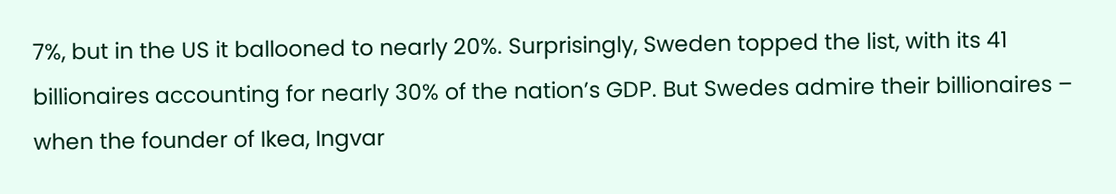7%, but in the US it ballooned to nearly 20%. Surprisingly, Sweden topped the list, with its 41 billionaires accounting for nearly 30% of the nation’s GDP. But Swedes admire their billionaires – when the founder of Ikea, Ingvar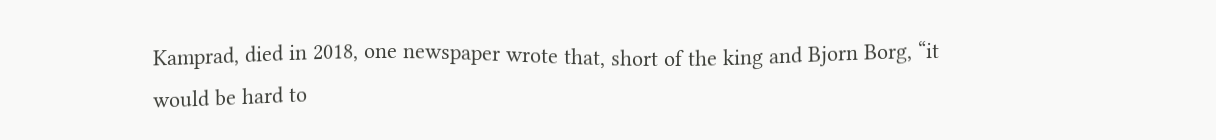Kamprad, died in 2018, one newspaper wrote that, short of the king and Bjorn Borg, “it would be hard to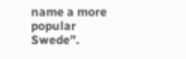name a more popular Swede”.